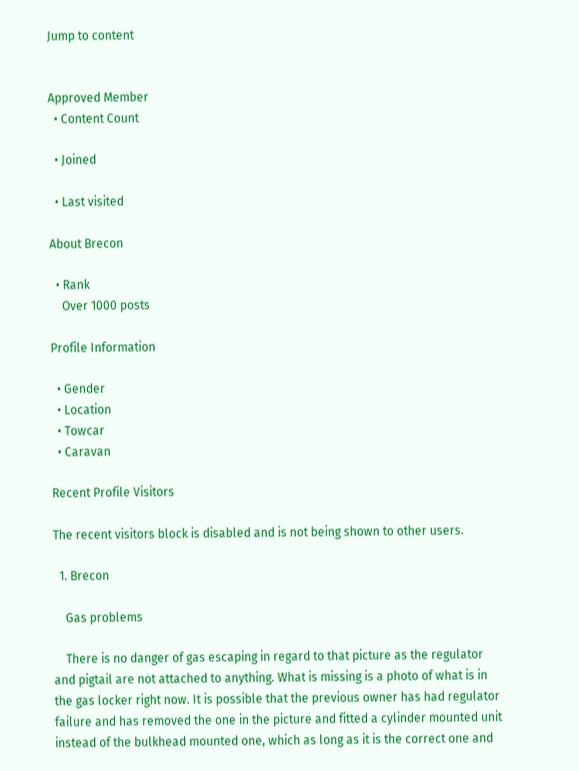Jump to content


Approved Member
  • Content Count

  • Joined

  • Last visited

About Brecon

  • Rank
    Over 1000 posts

Profile Information

  • Gender
  • Location
  • Towcar
  • Caravan

Recent Profile Visitors

The recent visitors block is disabled and is not being shown to other users.

  1. Brecon

    Gas problems

    There is no danger of gas escaping in regard to that picture as the regulator and pigtail are not attached to anything. What is missing is a photo of what is in the gas locker right now. It is possible that the previous owner has had regulator failure and has removed the one in the picture and fitted a cylinder mounted unit instead of the bulkhead mounted one, which as long as it is the correct one and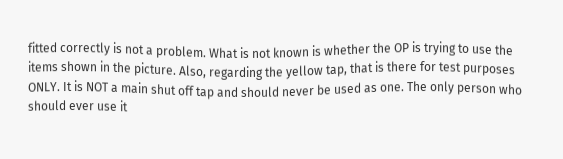fitted correctly is not a problem. What is not known is whether the OP is trying to use the items shown in the picture. Also, regarding the yellow tap, that is there for test purposes ONLY. It is NOT a main shut off tap and should never be used as one. The only person who should ever use it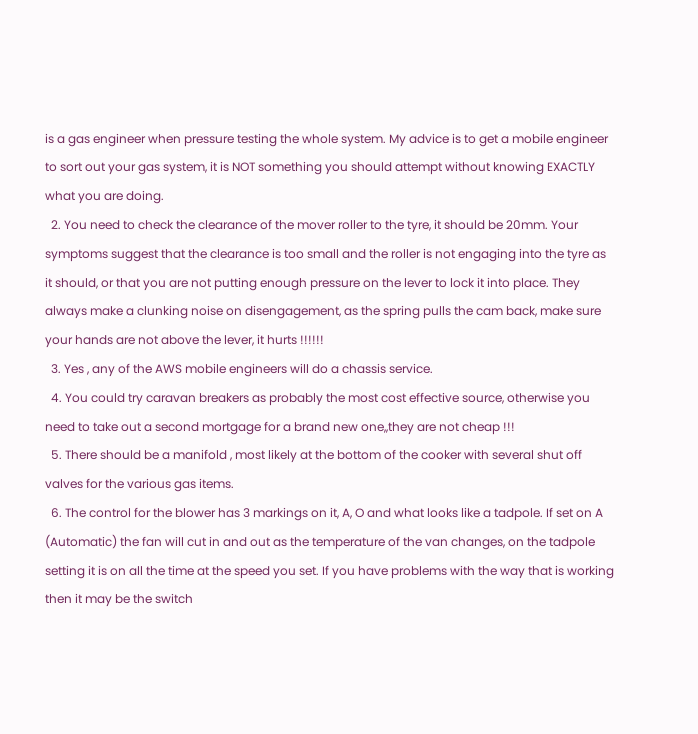is a gas engineer when pressure testing the whole system. My advice is to get a mobile engineer to sort out your gas system, it is NOT something you should attempt without knowing EXACTLY what you are doing.
  2. You need to check the clearance of the mover roller to the tyre, it should be 20mm. Your symptoms suggest that the clearance is too small and the roller is not engaging into the tyre as it should, or that you are not putting enough pressure on the lever to lock it into place. They always make a clunking noise on disengagement, as the spring pulls the cam back, make sure your hands are not above the lever, it hurts !!!!!!
  3. Yes , any of the AWS mobile engineers will do a chassis service.
  4. You could try caravan breakers as probably the most cost effective source, otherwise you need to take out a second mortgage for a brand new one,,they are not cheap !!!
  5. There should be a manifold , most likely at the bottom of the cooker with several shut off valves for the various gas items.
  6. The control for the blower has 3 markings on it, A, O and what looks like a tadpole. If set on A (Automatic) the fan will cut in and out as the temperature of the van changes, on the tadpole setting it is on all the time at the speed you set. If you have problems with the way that is working then it may be the switch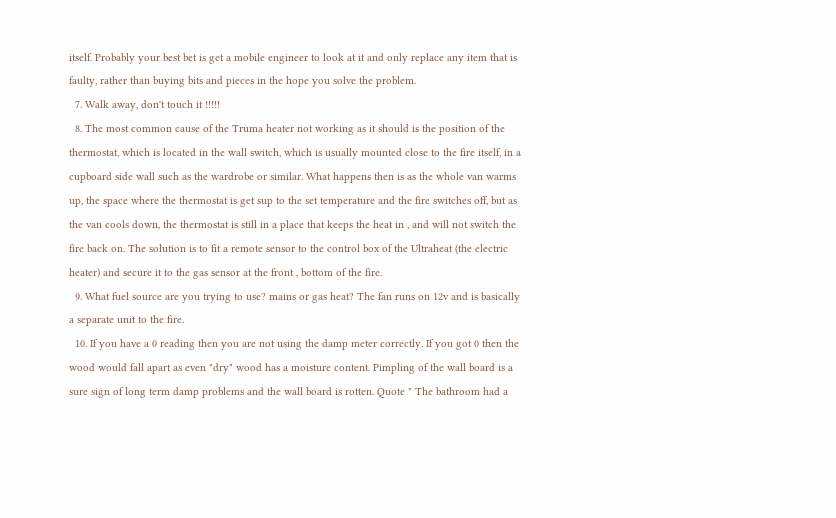itself. Probably your best bet is get a mobile engineer to look at it and only replace any item that is faulty, rather than buying bits and pieces in the hope you solve the problem.
  7. Walk away, don't touch it !!!!!
  8. The most common cause of the Truma heater not working as it should is the position of the thermostat, which is located in the wall switch, which is usually mounted close to the fire itself, in a cupboard side wall such as the wardrobe or similar. What happens then is as the whole van warms up, the space where the thermostat is get sup to the set temperature and the fire switches off, but as the van cools down, the thermostat is still in a place that keeps the heat in , and will not switch the fire back on. The solution is to fit a remote sensor to the control box of the Ultraheat (the electric heater) and secure it to the gas sensor at the front , bottom of the fire.
  9. What fuel source are you trying to use? mains or gas heat? The fan runs on 12v and is basically a separate unit to the fire.
  10. If you have a 0 reading then you are not using the damp meter correctly. If you got 0 then the wood would fall apart as even "dry" wood has a moisture content. Pimpling of the wall board is a sure sign of long term damp problems and the wall board is rotten. Quote " The bathroom had a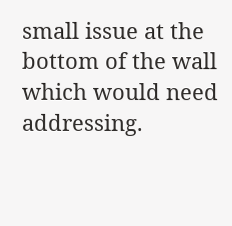small issue at the bottom of the wall which would need addressing.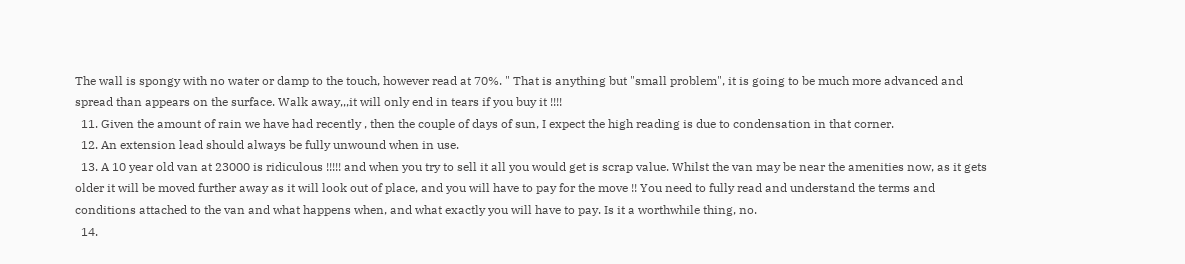The wall is spongy with no water or damp to the touch, however read at 70%. " That is anything but "small problem", it is going to be much more advanced and spread than appears on the surface. Walk away,,,it will only end in tears if you buy it !!!!
  11. Given the amount of rain we have had recently , then the couple of days of sun, I expect the high reading is due to condensation in that corner.
  12. An extension lead should always be fully unwound when in use.
  13. A 10 year old van at 23000 is ridiculous !!!!! and when you try to sell it all you would get is scrap value. Whilst the van may be near the amenities now, as it gets older it will be moved further away as it will look out of place, and you will have to pay for the move !! You need to fully read and understand the terms and conditions attached to the van and what happens when, and what exactly you will have to pay. Is it a worthwhile thing, no.
  14.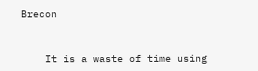Brecon


    It is a waste of time using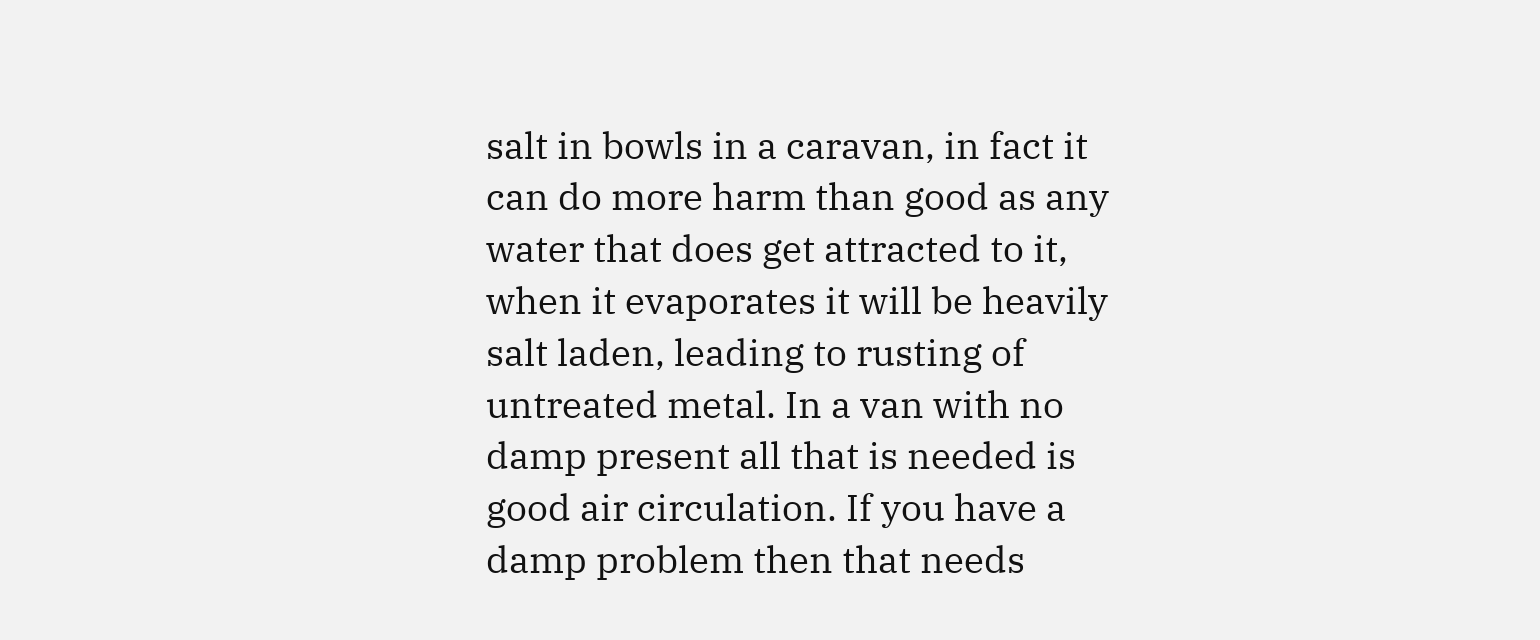salt in bowls in a caravan, in fact it can do more harm than good as any water that does get attracted to it, when it evaporates it will be heavily salt laden, leading to rusting of untreated metal. In a van with no damp present all that is needed is good air circulation. If you have a damp problem then that needs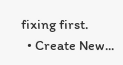fixing first.
  • Create New...